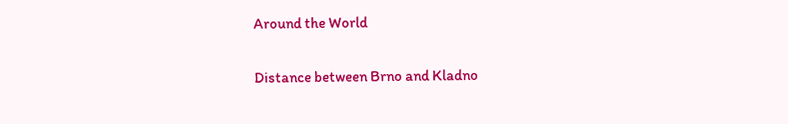Around the World

Distance between Brno and Kladno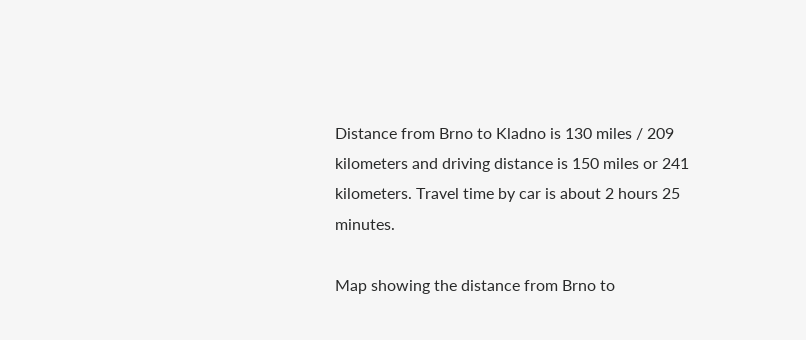Distance from Brno to Kladno is 130 miles / 209 kilometers and driving distance is 150 miles or 241 kilometers. Travel time by car is about 2 hours 25 minutes.

Map showing the distance from Brno to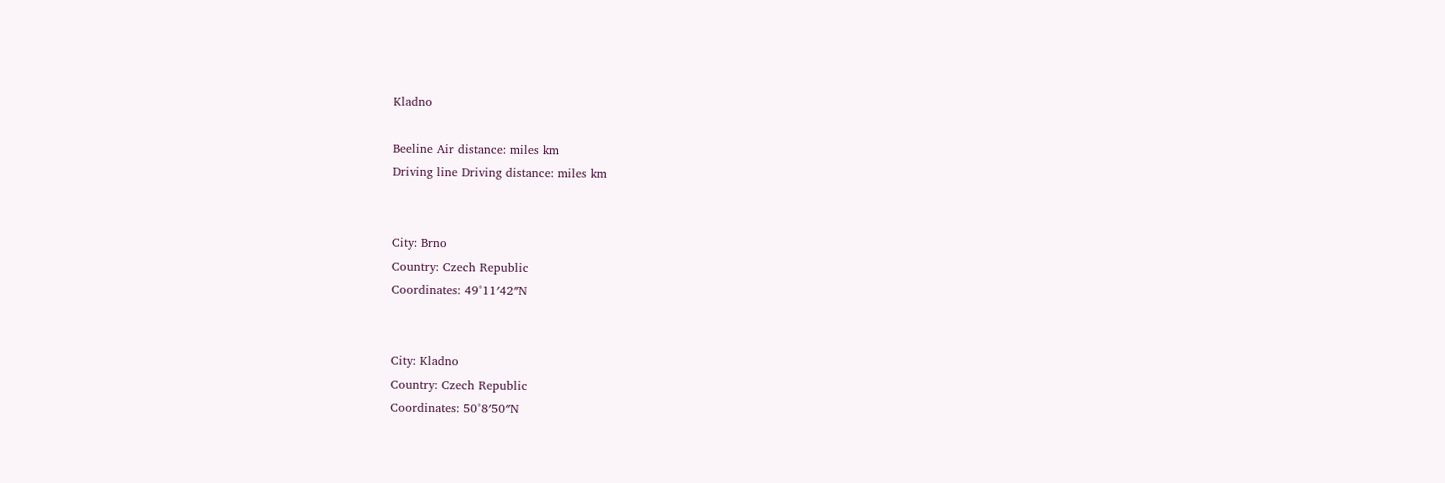Kladno

Beeline Air distance: miles km
Driving line Driving distance: miles km


City: Brno
Country: Czech Republic
Coordinates: 49°11′42″N


City: Kladno
Country: Czech Republic
Coordinates: 50°8′50″N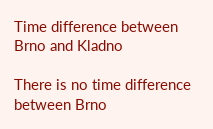Time difference between Brno and Kladno

There is no time difference between Brno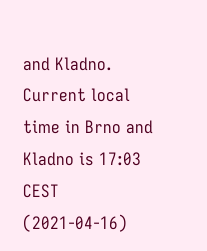and Kladno. Current local time in Brno and Kladno is 17:03 CEST (2021-04-16)